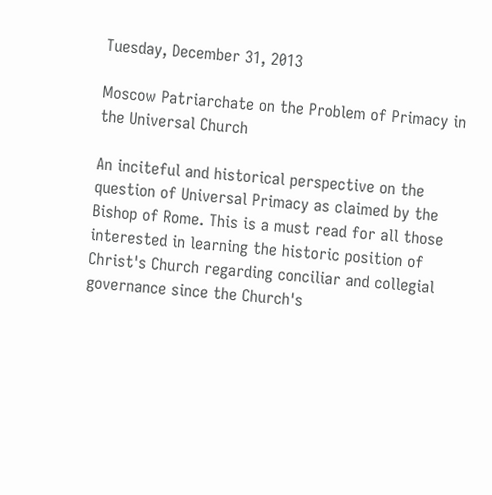Tuesday, December 31, 2013

Moscow Patriarchate on the Problem of Primacy in the Universal Church

An inciteful and historical perspective on the question of Universal Primacy as claimed by the Bishop of Rome. This is a must read for all those interested in learning the historic position of Christ's Church regarding conciliar and collegial governance since the Church's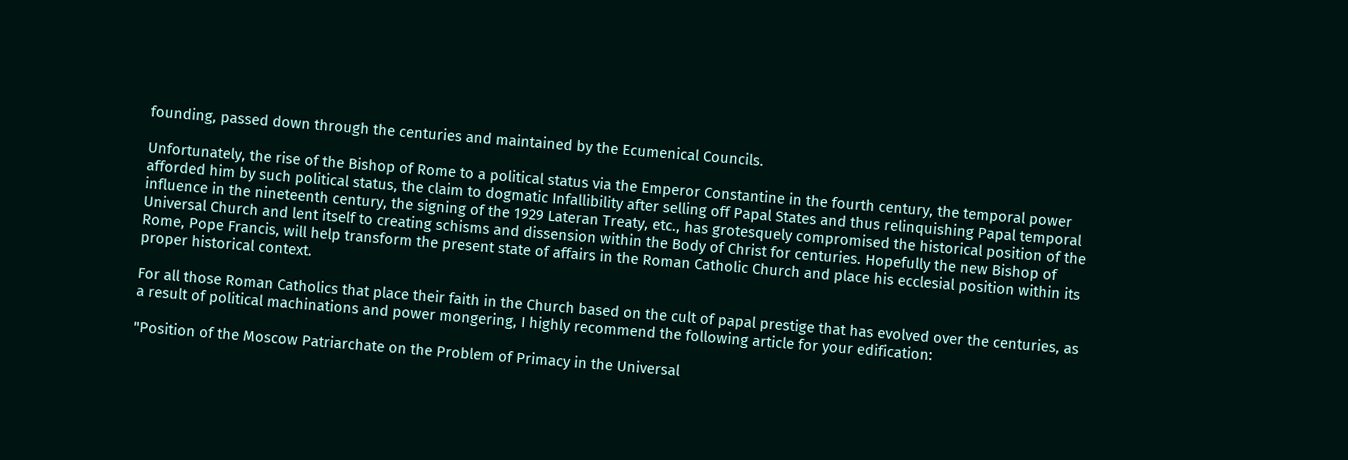founding, passed down through the centuries and maintained by the Ecumenical Councils.

Unfortunately, the rise of the Bishop of Rome to a political status via the Emperor Constantine in the fourth century, the temporal power afforded him by such political status, the claim to dogmatic Infallibility after selling off Papal States and thus relinquishing Papal temporal influence in the nineteenth century, the signing of the 1929 Lateran Treaty, etc., has grotesquely compromised the historical position of the Universal Church and lent itself to creating schisms and dissension within the Body of Christ for centuries. Hopefully the new Bishop of Rome, Pope Francis, will help transform the present state of affairs in the Roman Catholic Church and place his ecclesial position within its proper historical context.

For all those Roman Catholics that place their faith in the Church based on the cult of papal prestige that has evolved over the centuries, as a result of political machinations and power mongering, I highly recommend the following article for your edification:

"Position of the Moscow Patriarchate on the Problem of Primacy in the Universal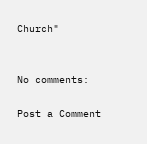Church"


No comments:

Post a Comment